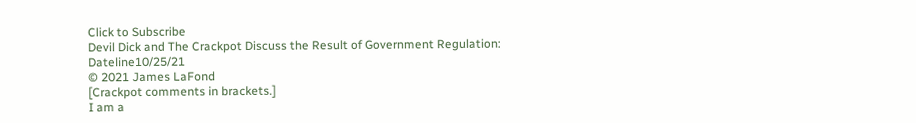Click to Subscribe
Devil Dick and The Crackpot Discuss the Result of Government Regulation: Dateline10/25/21
© 2021 James LaFond
[Crackpot comments in brackets.]
I am a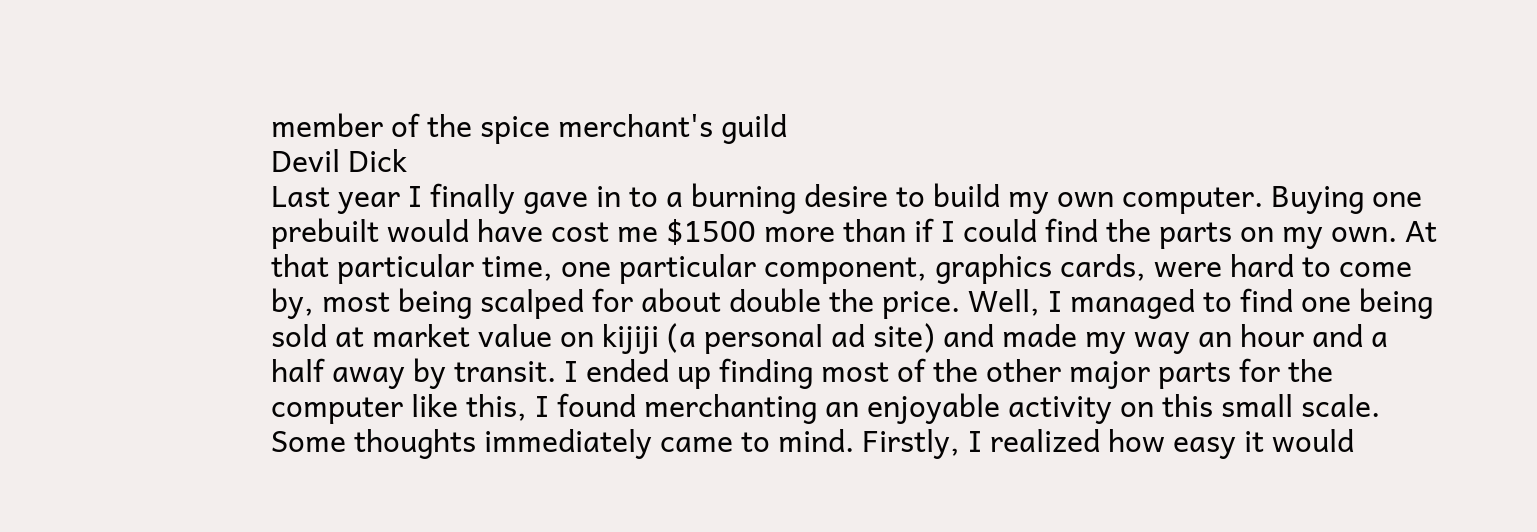member of the spice merchant's guild
Devil Dick
Last year I finally gave in to a burning desire to build my own computer. Buying one prebuilt would have cost me $1500 more than if I could find the parts on my own. At that particular time, one particular component, graphics cards, were hard to come by, most being scalped for about double the price. Well, I managed to find one being sold at market value on kijiji (a personal ad site) and made my way an hour and a half away by transit. I ended up finding most of the other major parts for the computer like this, I found merchanting an enjoyable activity on this small scale. Some thoughts immediately came to mind. Firstly, I realized how easy it would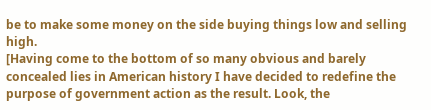be to make some money on the side buying things low and selling high.
[Having come to the bottom of so many obvious and barely concealed lies in American history I have decided to redefine the purpose of government action as the result. Look, the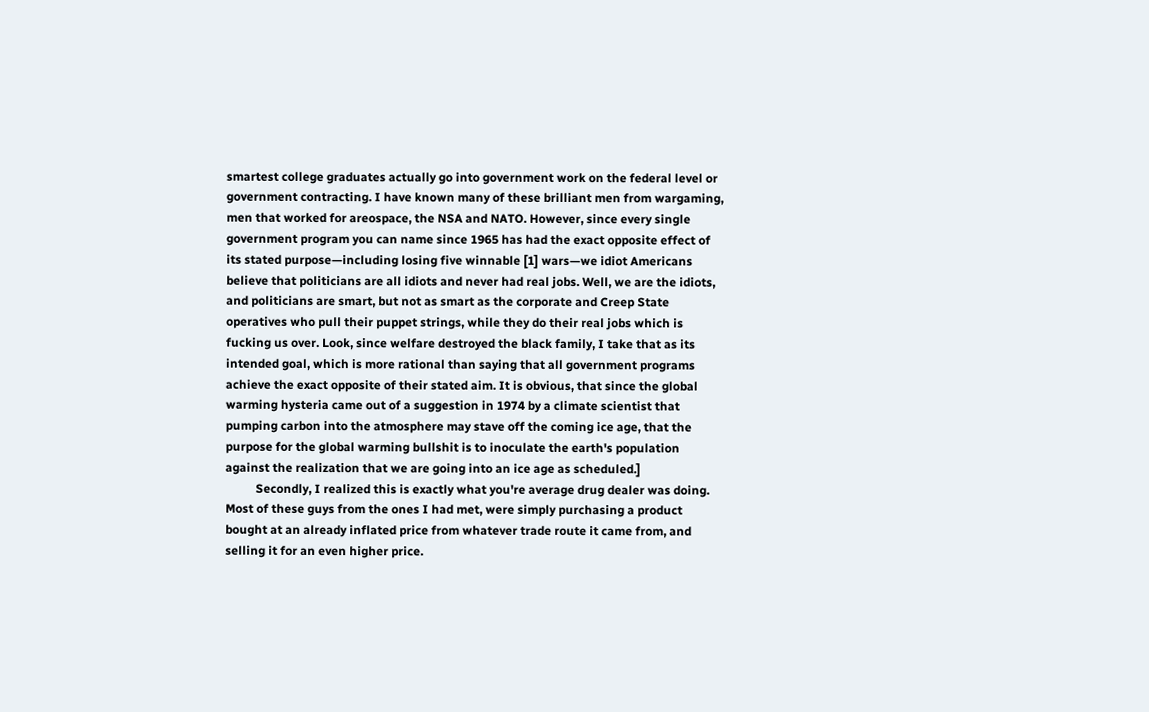smartest college graduates actually go into government work on the federal level or government contracting. I have known many of these brilliant men from wargaming, men that worked for areospace, the NSA and NATO. However, since every single government program you can name since 1965 has had the exact opposite effect of its stated purpose—including losing five winnable [1] wars—we idiot Americans believe that politicians are all idiots and never had real jobs. Well, we are the idiots, and politicians are smart, but not as smart as the corporate and Creep State operatives who pull their puppet strings, while they do their real jobs which is fucking us over. Look, since welfare destroyed the black family, I take that as its intended goal, which is more rational than saying that all government programs achieve the exact opposite of their stated aim. It is obvious, that since the global warming hysteria came out of a suggestion in 1974 by a climate scientist that pumping carbon into the atmosphere may stave off the coming ice age, that the purpose for the global warming bullshit is to inoculate the earth's population against the realization that we are going into an ice age as scheduled.]
          Secondly, I realized this is exactly what you're average drug dealer was doing. Most of these guys from the ones I had met, were simply purchasing a product bought at an already inflated price from whatever trade route it came from, and selling it for an even higher price.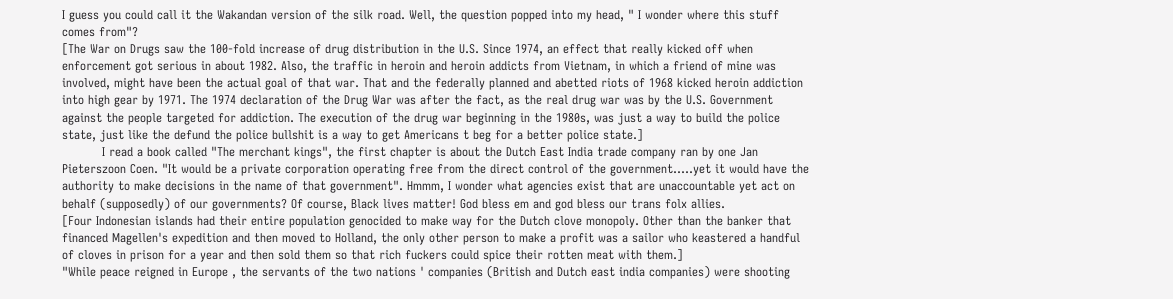I guess you could call it the Wakandan version of the silk road. Well, the question popped into my head, " I wonder where this stuff comes from"?
[The War on Drugs saw the 100-fold increase of drug distribution in the U.S. Since 1974, an effect that really kicked off when enforcement got serious in about 1982. Also, the traffic in heroin and heroin addicts from Vietnam, in which a friend of mine was involved, might have been the actual goal of that war. That and the federally planned and abetted riots of 1968 kicked heroin addiction into high gear by 1971. The 1974 declaration of the Drug War was after the fact, as the real drug war was by the U.S. Government against the people targeted for addiction. The execution of the drug war beginning in the 1980s, was just a way to build the police state, just like the defund the police bullshit is a way to get Americans t beg for a better police state.]
          I read a book called "The merchant kings", the first chapter is about the Dutch East India trade company ran by one Jan Pieterszoon Coen. "It would be a private corporation operating free from the direct control of the government.....yet it would have the authority to make decisions in the name of that government". Hmmm, I wonder what agencies exist that are unaccountable yet act on behalf (supposedly) of our governments? Of course, Black lives matter! God bless em and god bless our trans folx allies.
[Four Indonesian islands had their entire population genocided to make way for the Dutch clove monopoly. Other than the banker that financed Magellen's expedition and then moved to Holland, the only other person to make a profit was a sailor who keastered a handful of cloves in prison for a year and then sold them so that rich fuckers could spice their rotten meat with them.]
"While peace reigned in Europe , the servants of the two nations ' companies (British and Dutch east india companies) were shooting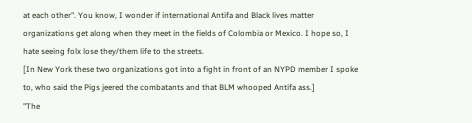at each other". You know, I wonder if international Antifa and Black lives matter organizations get along when they meet in the fields of Colombia or Mexico. I hope so, I hate seeing folx lose they/them life to the streets.
[In New York these two organizations got into a fight in front of an NYPD member I spoke to, who said the Pigs jeered the combatants and that BLM whooped Antifa ass.]
"The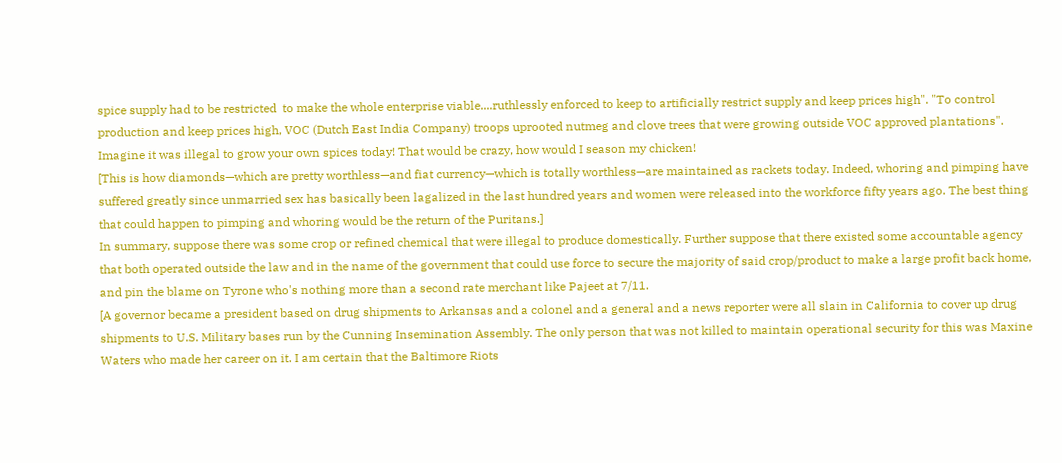spice supply had to be restricted  to make the whole enterprise viable....ruthlessly enforced to keep to artificially restrict supply and keep prices high". "To control production and keep prices high, VOC (Dutch East India Company) troops uprooted nutmeg and clove trees that were growing outside VOC approved plantations". Imagine it was illegal to grow your own spices today! That would be crazy, how would I season my chicken!
[This is how diamonds—which are pretty worthless—and fiat currency—which is totally worthless—are maintained as rackets today. Indeed, whoring and pimping have suffered greatly since unmarried sex has basically been lagalized in the last hundred years and women were released into the workforce fifty years ago. The best thing that could happen to pimping and whoring would be the return of the Puritans.]
In summary, suppose there was some crop or refined chemical that were illegal to produce domestically. Further suppose that there existed some accountable agency that both operated outside the law and in the name of the government that could use force to secure the majority of said crop/product to make a large profit back home, and pin the blame on Tyrone who's nothing more than a second rate merchant like Pajeet at 7/11.
[A governor became a president based on drug shipments to Arkansas and a colonel and a general and a news reporter were all slain in California to cover up drug shipments to U.S. Military bases run by the Cunning Insemination Assembly. The only person that was not killed to maintain operational security for this was Maxine Waters who made her career on it. I am certain that the Baltimore Riots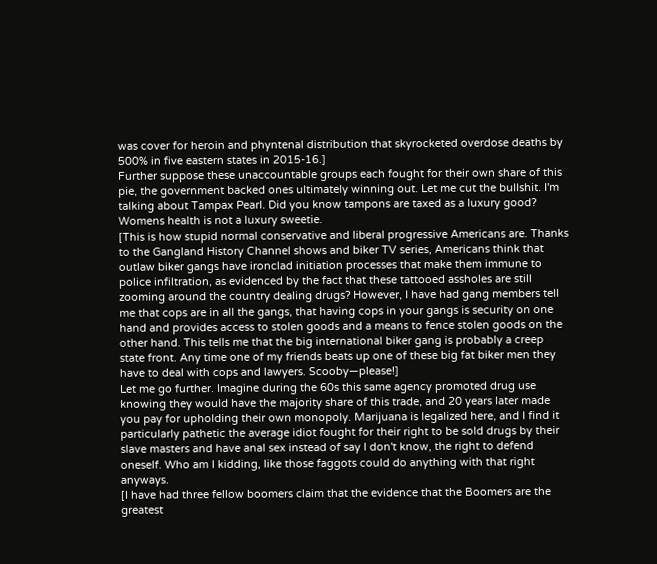was cover for heroin and phyntenal distribution that skyrocketed overdose deaths by 500% in five eastern states in 2015-16.]
Further suppose these unaccountable groups each fought for their own share of this pie, the government backed ones ultimately winning out. Let me cut the bullshit. I'm talking about Tampax Pearl. Did you know tampons are taxed as a luxury good? Womens health is not a luxury sweetie.
[This is how stupid normal conservative and liberal progressive Americans are. Thanks to the Gangland History Channel shows and biker TV series, Americans think that outlaw biker gangs have ironclad initiation processes that make them immune to police infiltration, as evidenced by the fact that these tattooed assholes are still zooming around the country dealing drugs? However, I have had gang members tell me that cops are in all the gangs, that having cops in your gangs is security on one hand and provides access to stolen goods and a means to fence stolen goods on the other hand. This tells me that the big international biker gang is probably a creep state front. Any time one of my friends beats up one of these big fat biker men they have to deal with cops and lawyers. Scooby—please!]
Let me go further. Imagine during the 60s this same agency promoted drug use knowing they would have the majority share of this trade, and 20 years later made you pay for upholding their own monopoly. Marijuana is legalized here, and I find it particularly pathetic the average idiot fought for their right to be sold drugs by their slave masters and have anal sex instead of say I don't know, the right to defend oneself. Who am I kidding, like those faggots could do anything with that right anyways.
[I have had three fellow boomers claim that the evidence that the Boomers are the greatest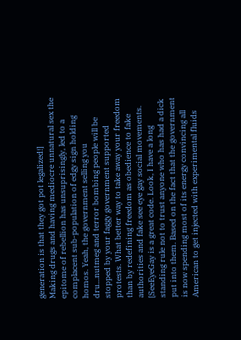generation is that they got pot legalized!]
Making drugs and having mediocre unnatural sex the epitome of rebellion has unsuprisingly, led to a complacent sub-population of edgy sign holding homos. Yeah, the government selling you dru...nutmeg and terror bombing people will be stopped by your faggy government supported protests. What better way to take away your freedom than by redefining freedom as obedience to fake authorities and fake see eye gay social movements.
[SeeEyeGay is a great code. Look, I have a long standing rule not to trust anyone who has had a dick put into them. Based on the fact that the government is now spending most of its energy convincing all American to get injected with experimental fluids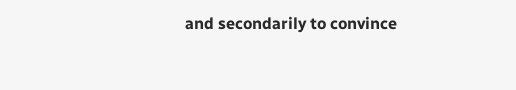and secondarily to convince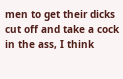men to get their dicks cut off and take a cock in the ass, I think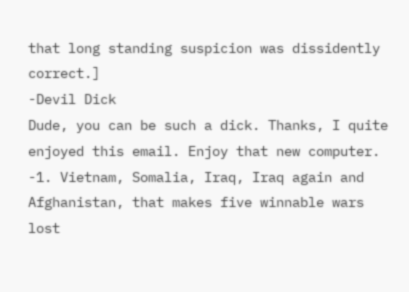that long standing suspicion was dissidently correct.]
-Devil Dick
Dude, you can be such a dick. Thanks, I quite enjoyed this email. Enjoy that new computer.
-1. Vietnam, Somalia, Iraq, Iraq again and Afghanistan, that makes five winnable wars lost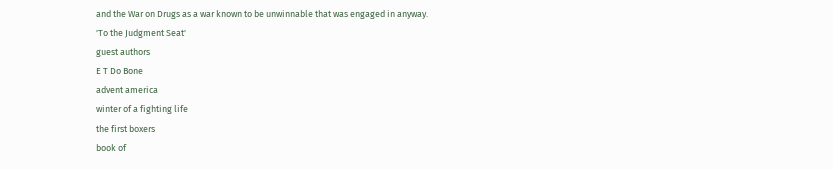and the War on Drugs as a war known to be unwinnable that was engaged in anyway.
'To the Judgment Seat'
guest authors
E T Do Bone
advent america
winter of a fighting life
the first boxers
book of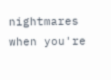nightmares
when you're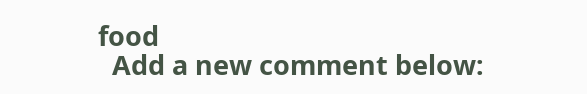food
  Add a new comment below: